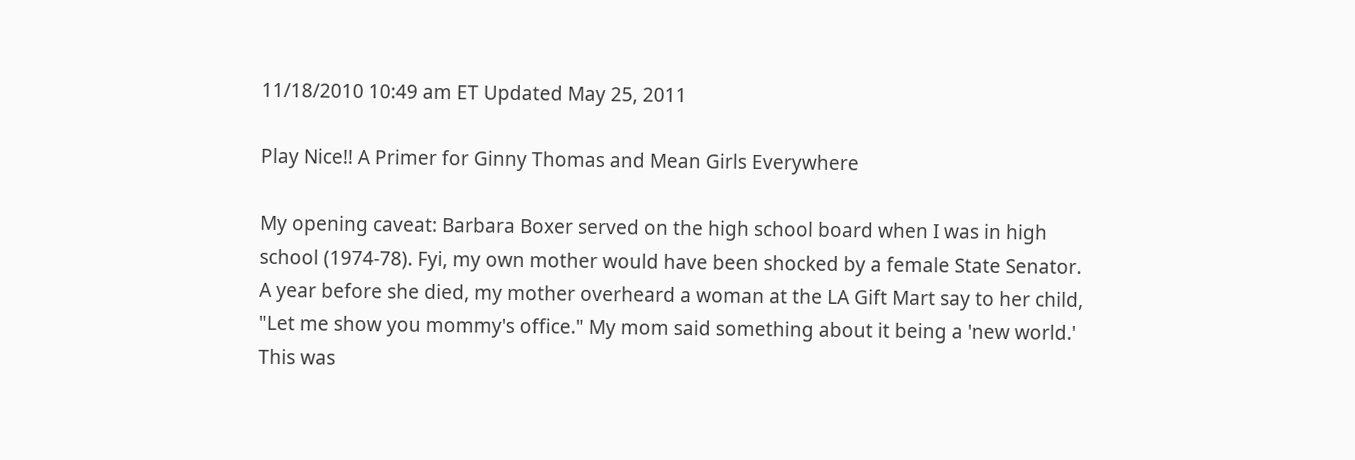11/18/2010 10:49 am ET Updated May 25, 2011

Play Nice!! A Primer for Ginny Thomas and Mean Girls Everywhere

My opening caveat: Barbara Boxer served on the high school board when I was in high school (1974-78). Fyi, my own mother would have been shocked by a female State Senator. A year before she died, my mother overheard a woman at the LA Gift Mart say to her child, "Let me show you mommy's office." My mom said something about it being a 'new world.' This was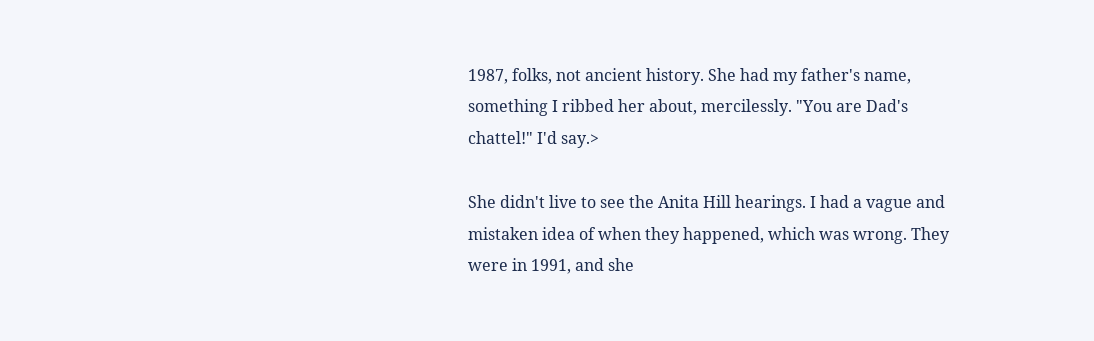1987, folks, not ancient history. She had my father's name, something I ribbed her about, mercilessly. "You are Dad's chattel!" I'd say.>

She didn't live to see the Anita Hill hearings. I had a vague and mistaken idea of when they happened, which was wrong. They were in 1991, and she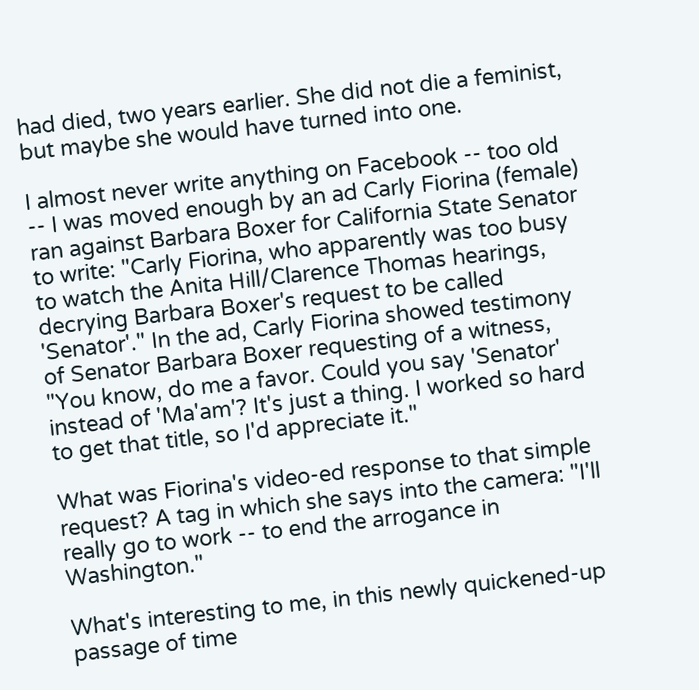had died, two years earlier. She did not die a feminist, but maybe she would have turned into one.

I almost never write anything on Facebook -- too old -- I was moved enough by an ad Carly Fiorina (female) ran against Barbara Boxer for California State Senator to write: "Carly Fiorina, who apparently was too busy to watch the Anita Hill/Clarence Thomas hearings, decrying Barbara Boxer's request to be called 'Senator'." In the ad, Carly Fiorina showed testimony of Senator Barbara Boxer requesting of a witness, "You know, do me a favor. Could you say 'Senator' instead of 'Ma'am'? It's just a thing. I worked so hard to get that title, so I'd appreciate it."

What was Fiorina's video-ed response to that simple request? A tag in which she says into the camera: "I'll really go to work -- to end the arrogance in Washington."

What's interesting to me, in this newly quickened-up passage of time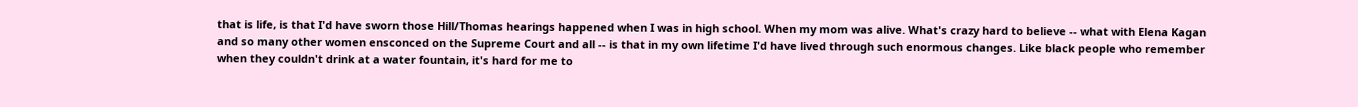that is life, is that I'd have sworn those Hill/Thomas hearings happened when I was in high school. When my mom was alive. What's crazy hard to believe -- what with Elena Kagan and so many other women ensconced on the Supreme Court and all -- is that in my own lifetime I'd have lived through such enormous changes. Like black people who remember when they couldn't drink at a water fountain, it's hard for me to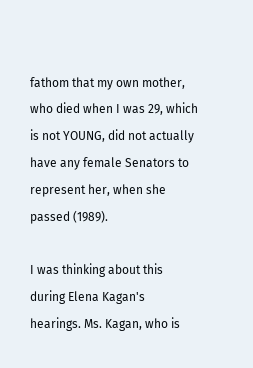fathom that my own mother, who died when I was 29, which is not YOUNG, did not actually have any female Senators to represent her, when she passed (1989).

I was thinking about this during Elena Kagan's hearings. Ms. Kagan, who is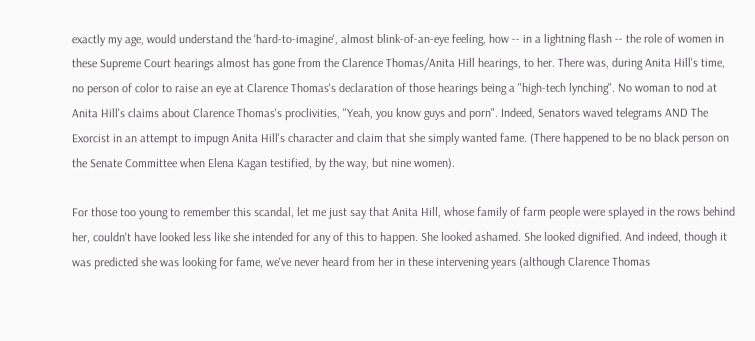exactly my age, would understand the 'hard-to-imagine', almost blink-of-an-eye feeling, how -- in a lightning flash -- the role of women in these Supreme Court hearings almost has gone from the Clarence Thomas/Anita Hill hearings, to her. There was, during Anita Hill's time, no person of color to raise an eye at Clarence Thomas's declaration of those hearings being a "high-tech lynching". No woman to nod at Anita Hill's claims about Clarence Thomas's proclivities, "Yeah, you know guys and porn". Indeed, Senators waved telegrams AND The Exorcist in an attempt to impugn Anita Hill's character and claim that she simply wanted fame. (There happened to be no black person on the Senate Committee when Elena Kagan testified, by the way, but nine women).

For those too young to remember this scandal, let me just say that Anita Hill, whose family of farm people were splayed in the rows behind her, couldn't have looked less like she intended for any of this to happen. She looked ashamed. She looked dignified. And indeed, though it was predicted she was looking for fame, we've never heard from her in these intervening years (although Clarence Thomas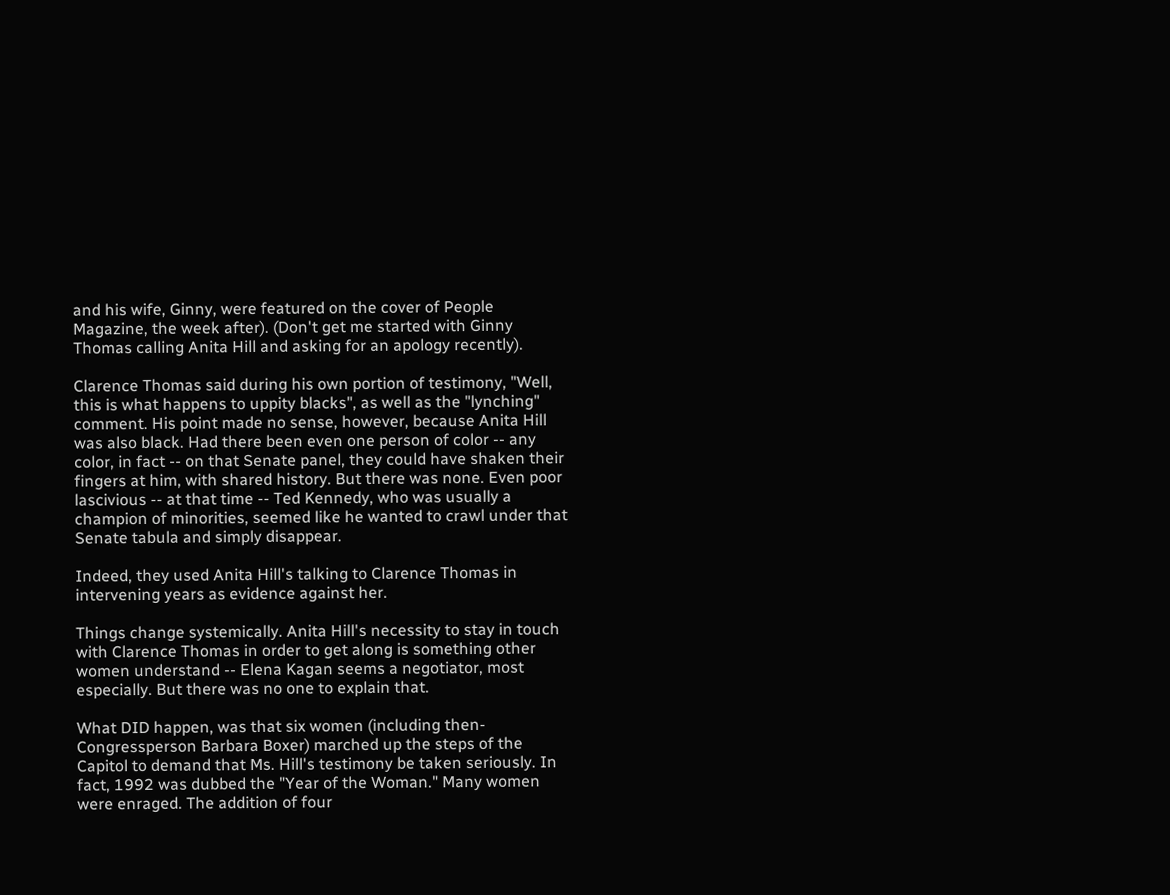and his wife, Ginny, were featured on the cover of People Magazine, the week after). (Don't get me started with Ginny Thomas calling Anita Hill and asking for an apology recently).

Clarence Thomas said during his own portion of testimony, "Well, this is what happens to uppity blacks", as well as the "lynching" comment. His point made no sense, however, because Anita Hill was also black. Had there been even one person of color -- any color, in fact -- on that Senate panel, they could have shaken their fingers at him, with shared history. But there was none. Even poor lascivious -- at that time -- Ted Kennedy, who was usually a champion of minorities, seemed like he wanted to crawl under that Senate tabula and simply disappear.

Indeed, they used Anita Hill's talking to Clarence Thomas in intervening years as evidence against her.

Things change systemically. Anita Hill's necessity to stay in touch with Clarence Thomas in order to get along is something other women understand -- Elena Kagan seems a negotiator, most especially. But there was no one to explain that.

What DID happen, was that six women (including then-Congressperson Barbara Boxer) marched up the steps of the Capitol to demand that Ms. Hill's testimony be taken seriously. In fact, 1992 was dubbed the "Year of the Woman." Many women were enraged. The addition of four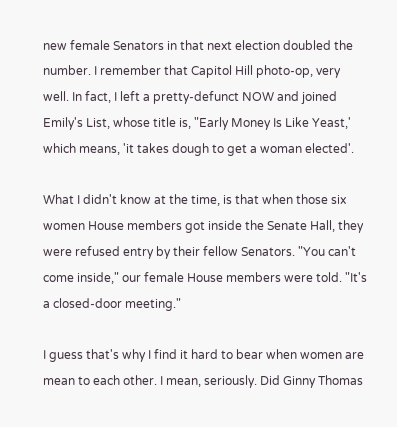new female Senators in that next election doubled the number. I remember that Capitol Hill photo-op, very well. In fact, I left a pretty-defunct NOW and joined Emily's List, whose title is, "Early Money Is Like Yeast,' which means, 'it takes dough to get a woman elected'.

What I didn't know at the time, is that when those six women House members got inside the Senate Hall, they were refused entry by their fellow Senators. "You can't come inside," our female House members were told. "It's a closed-door meeting."

I guess that's why I find it hard to bear when women are mean to each other. I mean, seriously. Did Ginny Thomas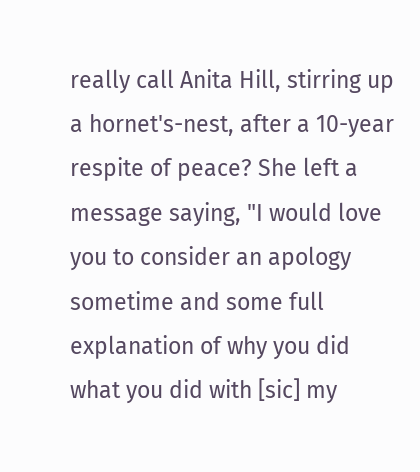really call Anita Hill, stirring up a hornet's-nest, after a 10-year respite of peace? She left a message saying, "I would love you to consider an apology sometime and some full explanation of why you did what you did with [sic] my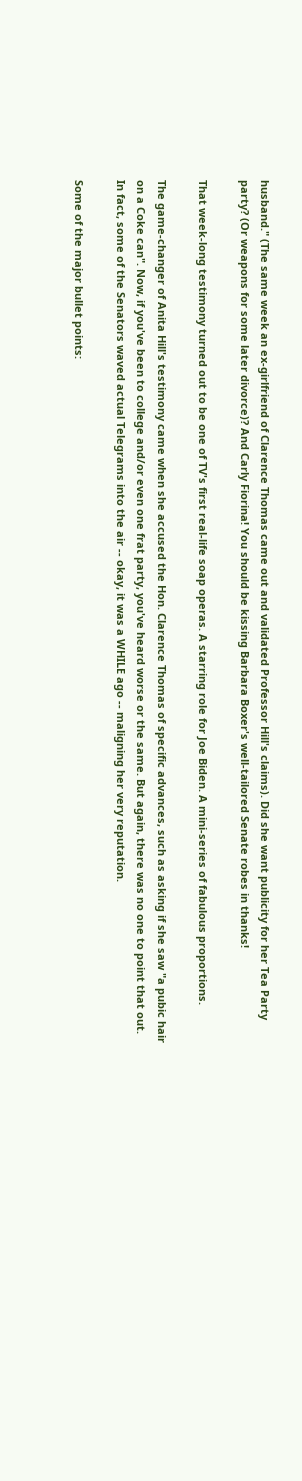husband." (The same week an ex-girlfriend of Clarence Thomas came out and validated Professor Hill's claims). Did she want publicity for her Tea Party party? (Or weapons for some later divorce)? And Carly Fiorina! You should be kissing Barbara Boxer's well-tailored Senate robes in thanks!

That week-long testimony turned out to be one of TV's first real-life soap operas. A starring role for Joe Biden. A mini-series of fabulous proportions.

The game-changer of Anita Hill's testimony came when she accused the Hon. Clarence Thomas of specific advances, such as asking if she saw "a pubic hair on a Coke can". Now, if you've been to college and/or even one frat party, you've heard worse or the same. But again, there was no one to point that out. In fact, some of the Senators waved actual Telegrams into the air -- okay, it was a WHILE ago -- maligning her very reputation.

Some of the major bullet points: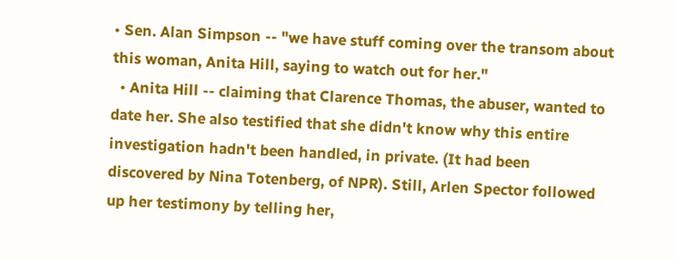• Sen. Alan Simpson -- "we have stuff coming over the transom about this woman, Anita Hill, saying to watch out for her."
  • Anita Hill -- claiming that Clarence Thomas, the abuser, wanted to date her. She also testified that she didn't know why this entire investigation hadn't been handled, in private. (It had been discovered by Nina Totenberg, of NPR). Still, Arlen Spector followed up her testimony by telling her,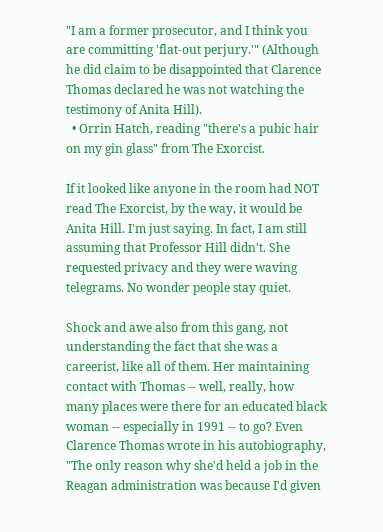"I am a former prosecutor, and I think you are committing 'flat-out perjury.'" (Although he did claim to be disappointed that Clarence Thomas declared he was not watching the testimony of Anita Hill).
  • Orrin Hatch, reading "there's a pubic hair on my gin glass" from The Exorcist.

If it looked like anyone in the room had NOT read The Exorcist, by the way, it would be Anita Hill. I'm just saying. In fact, I am still assuming that Professor Hill didn't. She requested privacy and they were waving telegrams. No wonder people stay quiet.

Shock and awe also from this gang, not understanding the fact that she was a careerist, like all of them. Her maintaining contact with Thomas -- well, really, how many places were there for an educated black woman -- especially in 1991 -- to go? Even Clarence Thomas wrote in his autobiography, "The only reason why she'd held a job in the Reagan administration was because I'd given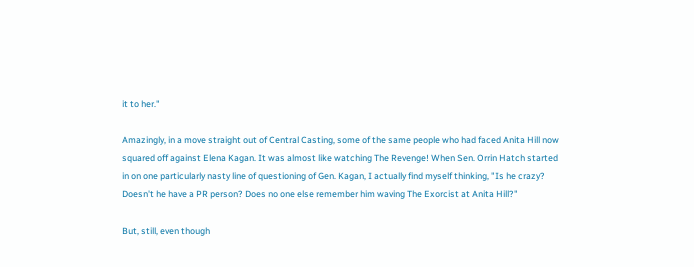it to her."

Amazingly, in a move straight out of Central Casting, some of the same people who had faced Anita Hill now squared off against Elena Kagan. It was almost like watching The Revenge! When Sen. Orrin Hatch started in on one particularly nasty line of questioning of Gen. Kagan, I actually find myself thinking, "Is he crazy? Doesn't he have a PR person? Does no one else remember him waving The Exorcist at Anita Hill?"

But, still, even though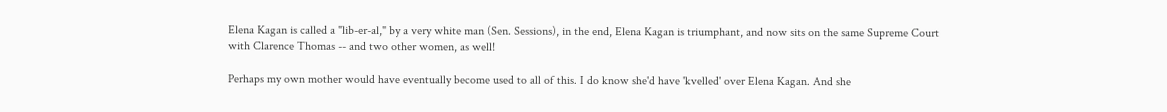Elena Kagan is called a "lib-er-al," by a very white man (Sen. Sessions), in the end, Elena Kagan is triumphant, and now sits on the same Supreme Court with Clarence Thomas -- and two other women, as well!

Perhaps my own mother would have eventually become used to all of this. I do know she'd have 'kvelled' over Elena Kagan. And she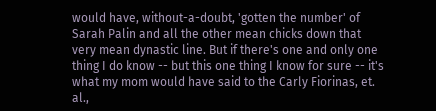would have, without-a-doubt, 'gotten the number' of Sarah Palin and all the other mean chicks down that very mean dynastic line. But if there's one and only one thing I do know -- but this one thing I know for sure -- it's what my mom would have said to the Carly Fiorinas, et. al.,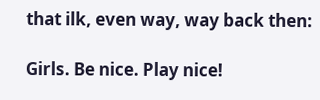that ilk, even way, way back then:

Girls. Be nice. Play nice!